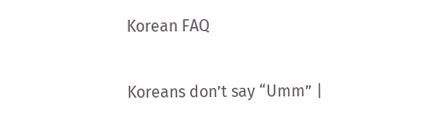Korean FAQ

Koreans don’t say “Umm” |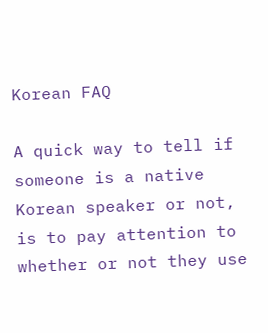Korean FAQ

A quick way to tell if someone is a native Korean speaker or not, is to pay attention to whether or not they use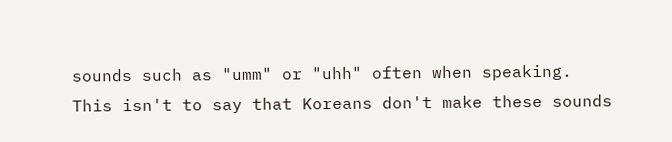sounds such as "umm" or "uhh" often when speaking. This isn't to say that Koreans don't make these sounds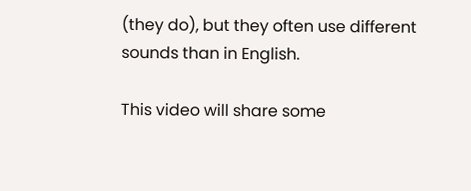(they do), but they often use different sounds than in English.

This video will share some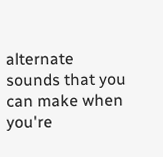alternate sounds that you can make when you're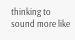thinking to sound more like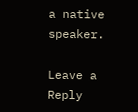a native speaker.

Leave a Reply